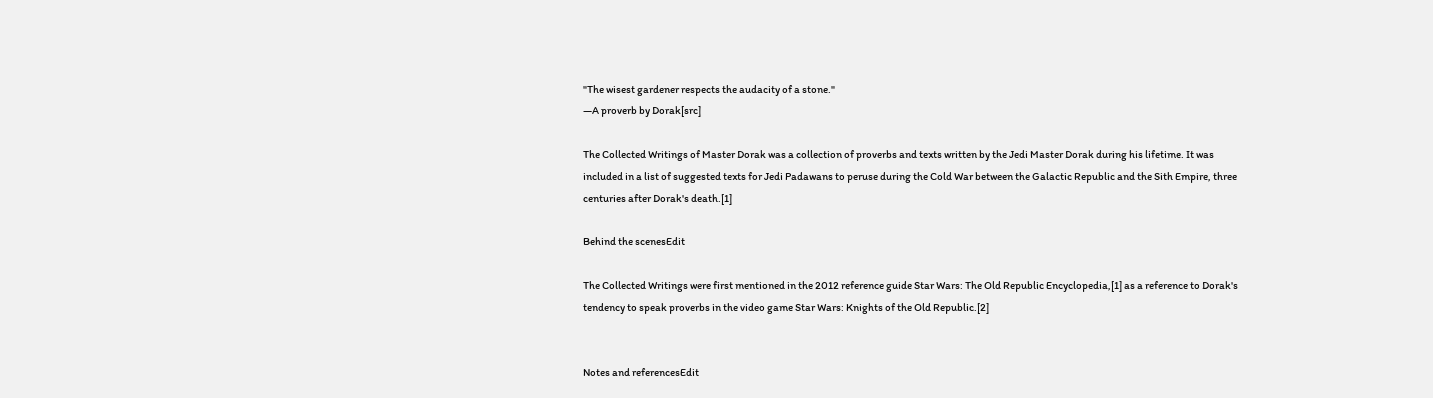"The wisest gardener respects the audacity of a stone."
―A proverb by Dorak[src]

The Collected Writings of Master Dorak was a collection of proverbs and texts written by the Jedi Master Dorak during his lifetime. It was included in a list of suggested texts for Jedi Padawans to peruse during the Cold War between the Galactic Republic and the Sith Empire, three centuries after Dorak's death.[1]

Behind the scenesEdit

The Collected Writings were first mentioned in the 2012 reference guide Star Wars: The Old Republic Encyclopedia,[1] as a reference to Dorak's tendency to speak proverbs in the video game Star Wars: Knights of the Old Republic.[2]


Notes and referencesEdit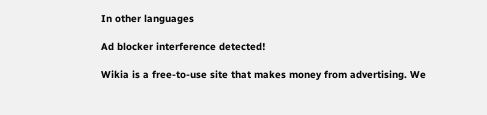In other languages

Ad blocker interference detected!

Wikia is a free-to-use site that makes money from advertising. We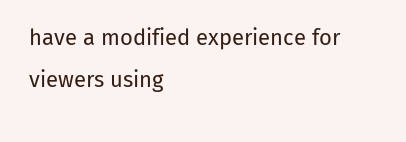have a modified experience for viewers using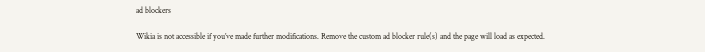ad blockers

Wikia is not accessible if you’ve made further modifications. Remove the custom ad blocker rule(s) and the page will load as expected.